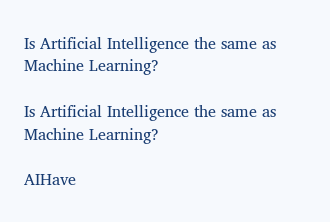Is Artificial Intelligence the same as Machine Learning?

Is Artificial Intelligence the same as Machine Learning?

AIHave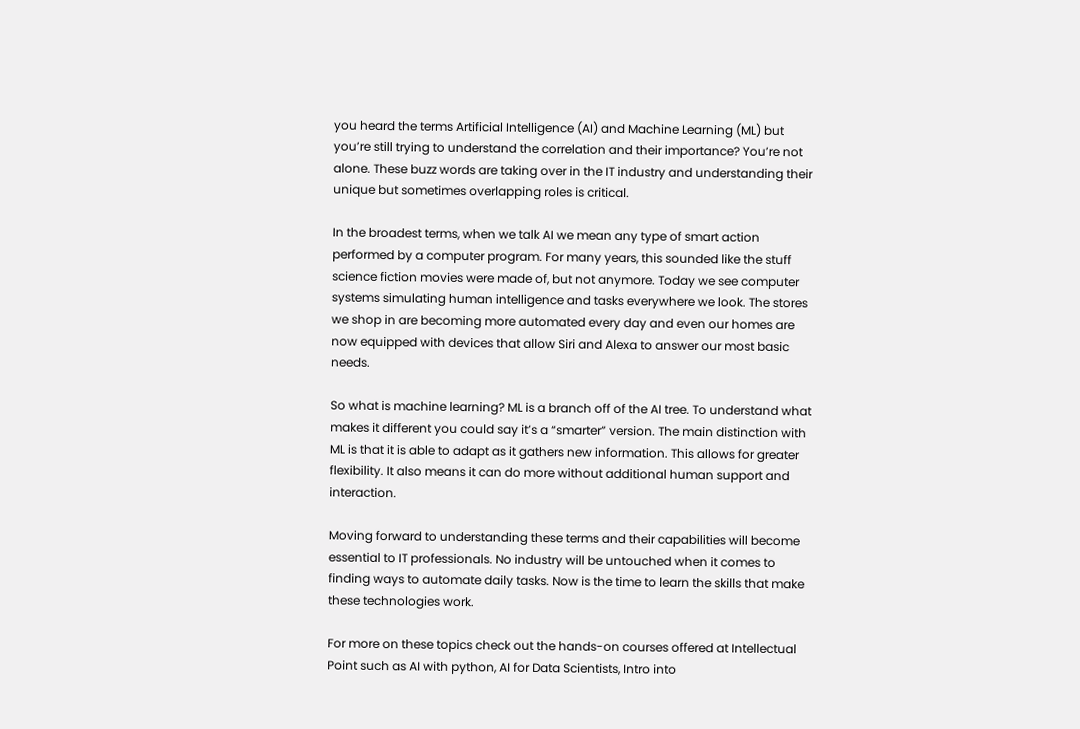you heard the terms Artificial Intelligence (AI) and Machine Learning (ML) but you’re still trying to understand the correlation and their importance? You’re not alone. These buzz words are taking over in the IT industry and understanding their unique but sometimes overlapping roles is critical.

In the broadest terms, when we talk AI we mean any type of smart action performed by a computer program. For many years, this sounded like the stuff science fiction movies were made of, but not anymore. Today we see computer systems simulating human intelligence and tasks everywhere we look. The stores we shop in are becoming more automated every day and even our homes are now equipped with devices that allow Siri and Alexa to answer our most basic needs.

So what is machine learning? ML is a branch off of the AI tree. To understand what makes it different you could say it’s a “smarter” version. The main distinction with ML is that it is able to adapt as it gathers new information. This allows for greater flexibility. It also means it can do more without additional human support and interaction.

Moving forward to understanding these terms and their capabilities will become essential to IT professionals. No industry will be untouched when it comes to finding ways to automate daily tasks. Now is the time to learn the skills that make these technologies work.

For more on these topics check out the hands-on courses offered at Intellectual Point such as AI with python, AI for Data Scientists, Intro into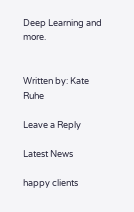Deep Learning and more.


Written by: Kate Ruhe

Leave a Reply

Latest News

happy clients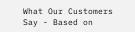What Our Customers Say - Based on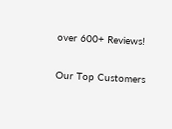over 600+ Reviews!

Our Top Customers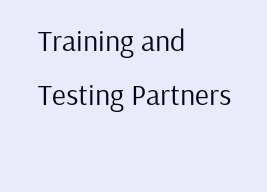Training and Testing Partners